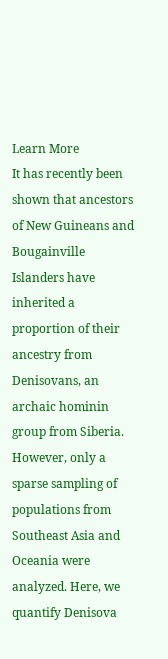Learn More
It has recently been shown that ancestors of New Guineans and Bougainville Islanders have inherited a proportion of their ancestry from Denisovans, an archaic hominin group from Siberia. However, only a sparse sampling of populations from Southeast Asia and Oceania were analyzed. Here, we quantify Denisova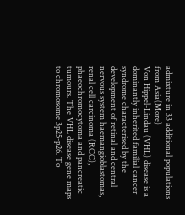admixture in 33 additional populations from Asia(More)
Von Hippel-Lindau (VHL) disease is a dominantly inherited familial cancer syndrome characterised by the development of retinal and central nervous system haemangioblastomas, renal cell carcinoma (RCC), phaeochromocytoma and pancreatic tumours. The VHL disease gene maps to chromosome 3p25-p26. To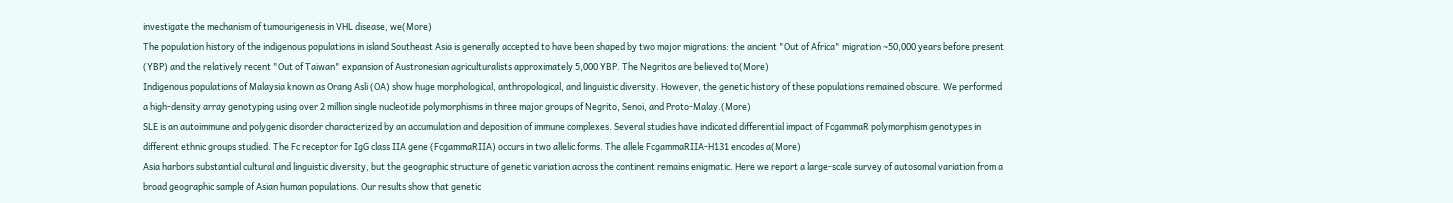investigate the mechanism of tumourigenesis in VHL disease, we(More)
The population history of the indigenous populations in island Southeast Asia is generally accepted to have been shaped by two major migrations: the ancient "Out of Africa" migration ∼50,000 years before present (YBP) and the relatively recent "Out of Taiwan" expansion of Austronesian agriculturalists approximately 5,000 YBP. The Negritos are believed to(More)
Indigenous populations of Malaysia known as Orang Asli (OA) show huge morphological, anthropological, and linguistic diversity. However, the genetic history of these populations remained obscure. We performed a high-density array genotyping using over 2 million single nucleotide polymorphisms in three major groups of Negrito, Senoi, and Proto-Malay.(More)
SLE is an autoimmune and polygenic disorder characterized by an accumulation and deposition of immune complexes. Several studies have indicated differential impact of FcgammaR polymorphism genotypes in different ethnic groups studied. The Fc receptor for IgG class IIA gene (FcgammaRIIA) occurs in two allelic forms. The allele FcgammaRIIA-H131 encodes a(More)
Asia harbors substantial cultural and linguistic diversity, but the geographic structure of genetic variation across the continent remains enigmatic. Here we report a large-scale survey of autosomal variation from a broad geographic sample of Asian human populations. Our results show that genetic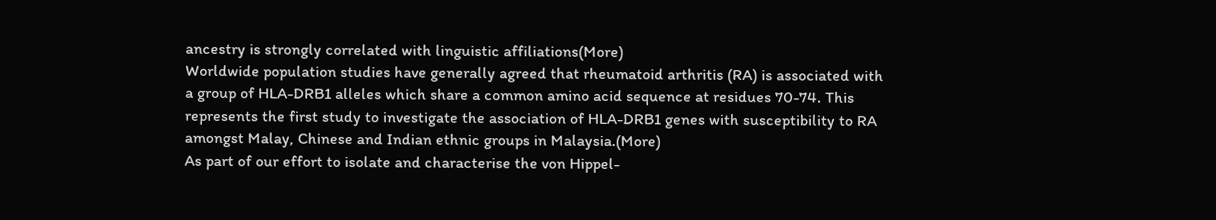ancestry is strongly correlated with linguistic affiliations(More)
Worldwide population studies have generally agreed that rheumatoid arthritis (RA) is associated with a group of HLA-DRB1 alleles which share a common amino acid sequence at residues 70-74. This represents the first study to investigate the association of HLA-DRB1 genes with susceptibility to RA amongst Malay, Chinese and Indian ethnic groups in Malaysia.(More)
As part of our effort to isolate and characterise the von Hippel-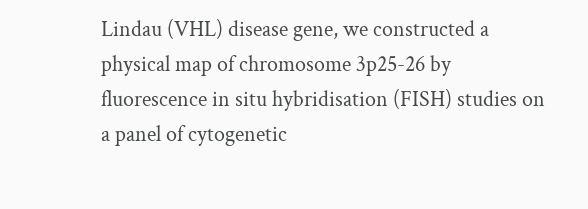Lindau (VHL) disease gene, we constructed a physical map of chromosome 3p25-26 by fluorescence in situ hybridisation (FISH) studies on a panel of cytogenetic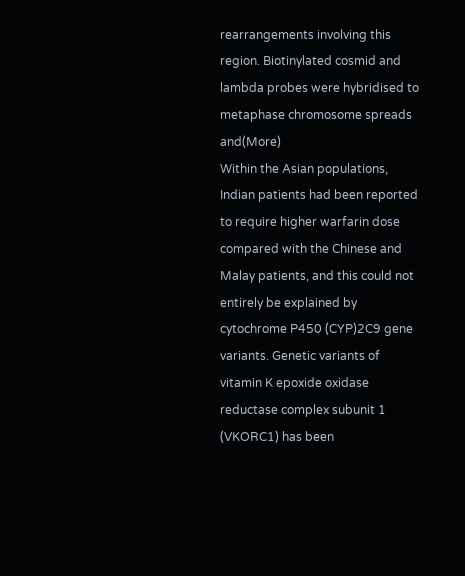rearrangements involving this region. Biotinylated cosmid and lambda probes were hybridised to metaphase chromosome spreads and(More)
Within the Asian populations, Indian patients had been reported to require higher warfarin dose compared with the Chinese and Malay patients, and this could not entirely be explained by cytochrome P450 (CYP)2C9 gene variants. Genetic variants of vitamin K epoxide oxidase reductase complex subunit 1 (VKORC1) has been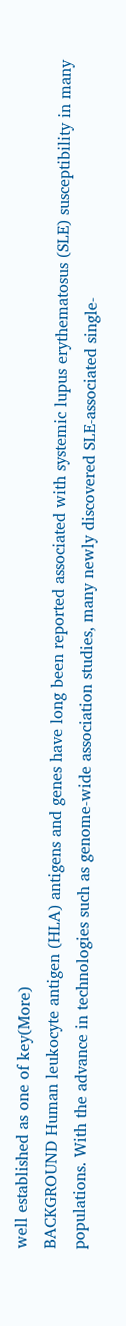well established as one of key(More)
BACKGROUND Human leukocyte antigen (HLA) antigens and genes have long been reported associated with systemic lupus erythematosus (SLE) susceptibility in many populations. With the advance in technologies such as genome-wide association studies, many newly discovered SLE-associated single-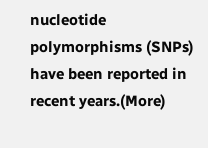nucleotide polymorphisms (SNPs) have been reported in recent years.(More)